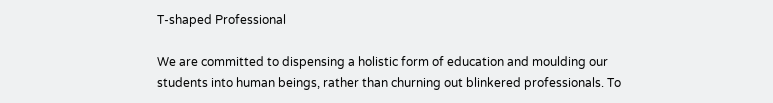T-shaped Professional

We are committed to dispensing a holistic form of education and moulding our students into human beings, rather than churning out blinkered professionals. To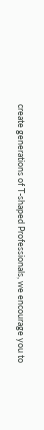create generations of T-shaped Professionals, we encourage you to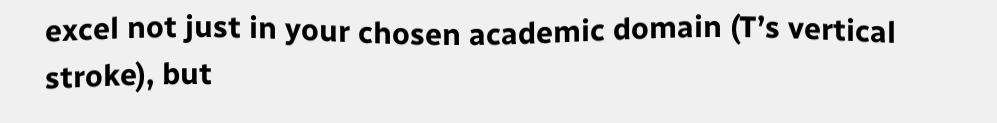excel not just in your chosen academic domain (T’s vertical stroke), but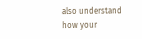also understand how your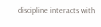discipline interacts with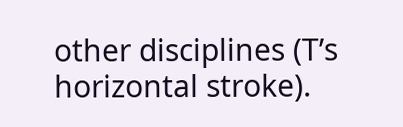other disciplines (T’s horizontal stroke).